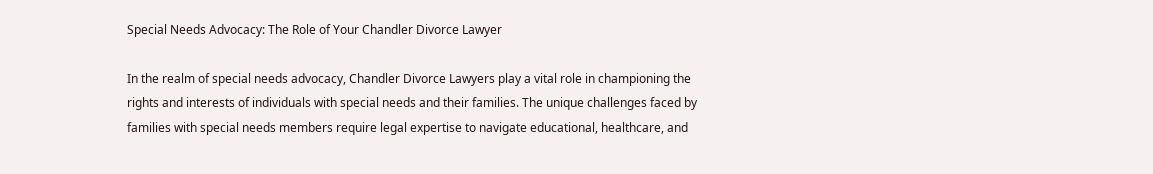Special Needs Advocacy: The Role of Your Chandler Divorce Lawyer

In the realm of special needs advocacy, Chandler Divorce Lawyers play a vital role in championing the rights and interests of individuals with special needs and their families. The unique challenges faced by families with special needs members require legal expertise to navigate educational, healthcare, and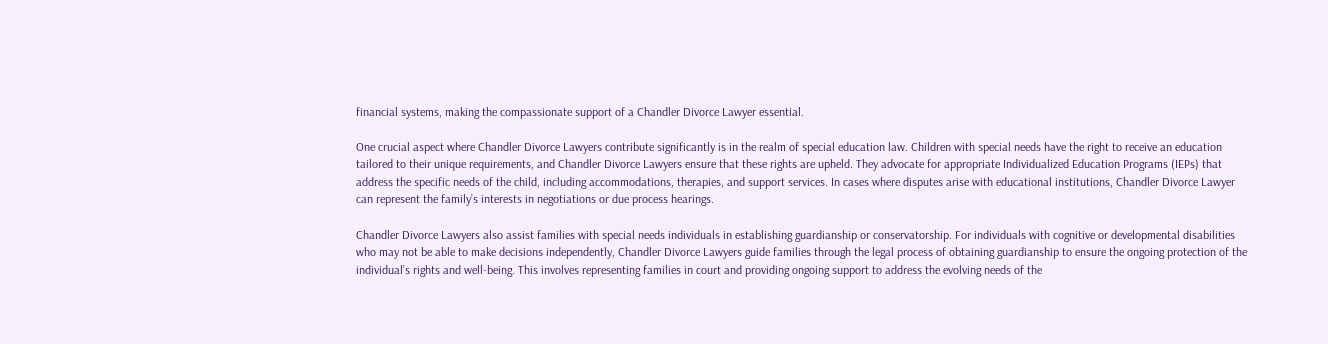financial systems, making the compassionate support of a Chandler Divorce Lawyer essential.

One crucial aspect where Chandler Divorce Lawyers contribute significantly is in the realm of special education law. Children with special needs have the right to receive an education tailored to their unique requirements, and Chandler Divorce Lawyers ensure that these rights are upheld. They advocate for appropriate Individualized Education Programs (IEPs) that address the specific needs of the child, including accommodations, therapies, and support services. In cases where disputes arise with educational institutions, Chandler Divorce Lawyer can represent the family’s interests in negotiations or due process hearings.

Chandler Divorce Lawyers also assist families with special needs individuals in establishing guardianship or conservatorship. For individuals with cognitive or developmental disabilities who may not be able to make decisions independently, Chandler Divorce Lawyers guide families through the legal process of obtaining guardianship to ensure the ongoing protection of the individual’s rights and well-being. This involves representing families in court and providing ongoing support to address the evolving needs of the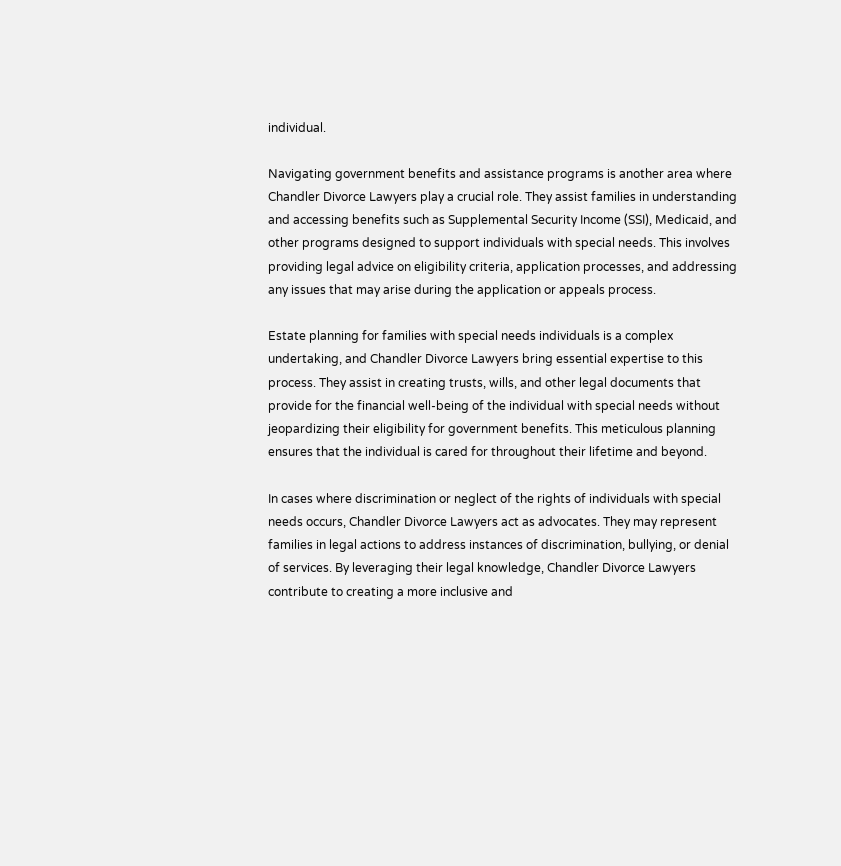individual.

Navigating government benefits and assistance programs is another area where Chandler Divorce Lawyers play a crucial role. They assist families in understanding and accessing benefits such as Supplemental Security Income (SSI), Medicaid, and other programs designed to support individuals with special needs. This involves providing legal advice on eligibility criteria, application processes, and addressing any issues that may arise during the application or appeals process.

Estate planning for families with special needs individuals is a complex undertaking, and Chandler Divorce Lawyers bring essential expertise to this process. They assist in creating trusts, wills, and other legal documents that provide for the financial well-being of the individual with special needs without jeopardizing their eligibility for government benefits. This meticulous planning ensures that the individual is cared for throughout their lifetime and beyond.

In cases where discrimination or neglect of the rights of individuals with special needs occurs, Chandler Divorce Lawyers act as advocates. They may represent families in legal actions to address instances of discrimination, bullying, or denial of services. By leveraging their legal knowledge, Chandler Divorce Lawyers contribute to creating a more inclusive and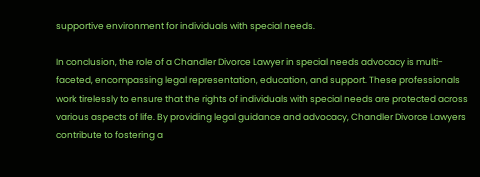supportive environment for individuals with special needs.

In conclusion, the role of a Chandler Divorce Lawyer in special needs advocacy is multi-faceted, encompassing legal representation, education, and support. These professionals work tirelessly to ensure that the rights of individuals with special needs are protected across various aspects of life. By providing legal guidance and advocacy, Chandler Divorce Lawyers contribute to fostering a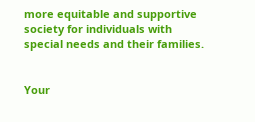more equitable and supportive society for individuals with special needs and their families.


Your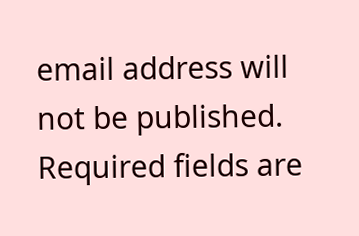email address will not be published. Required fields are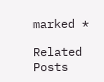marked *

Related Posts